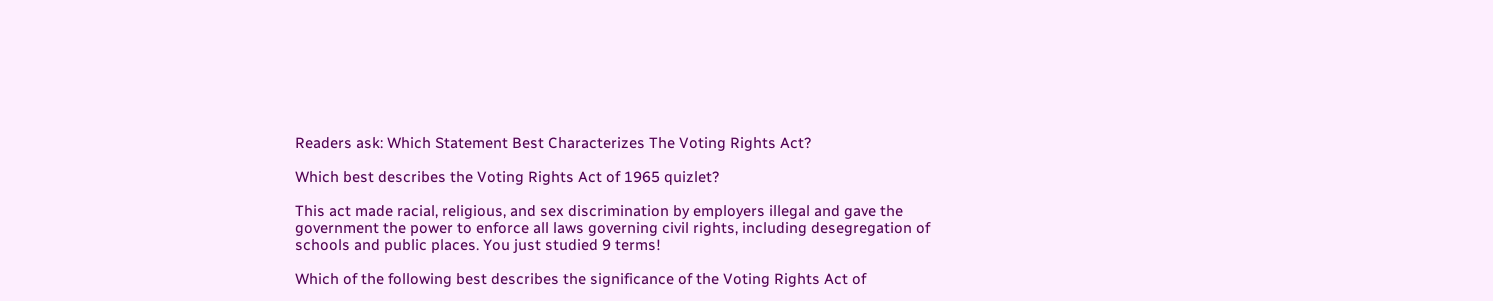Readers ask: Which Statement Best Characterizes The Voting Rights Act?

Which best describes the Voting Rights Act of 1965 quizlet?

This act made racial, religious, and sex discrimination by employers illegal and gave the government the power to enforce all laws governing civil rights, including desegregation of schools and public places. You just studied 9 terms!

Which of the following best describes the significance of the Voting Rights Act of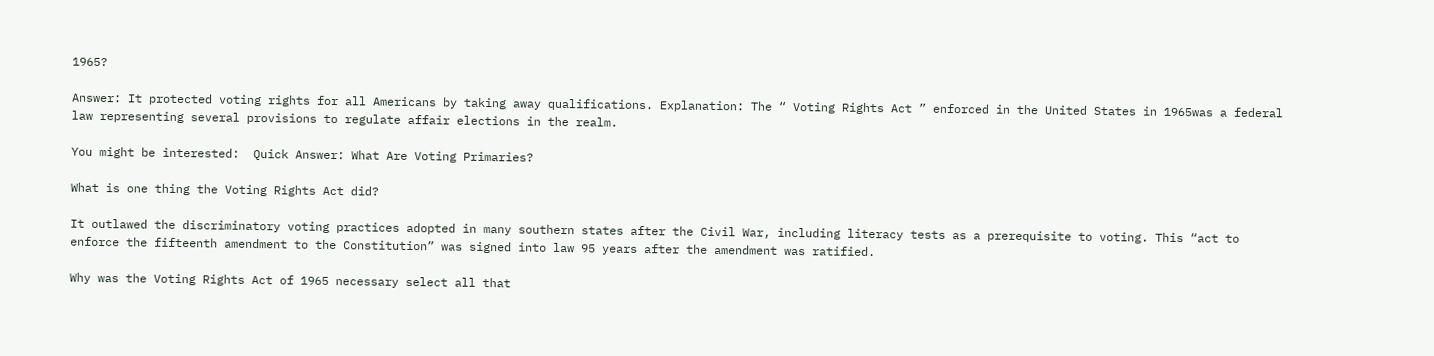1965?

Answer: It protected voting rights for all Americans by taking away qualifications. Explanation: The “ Voting Rights Act ” enforced in the United States in 1965was a federal law representing several provisions to regulate affair elections in the realm.

You might be interested:  Quick Answer: What Are Voting Primaries?

What is one thing the Voting Rights Act did?

It outlawed the discriminatory voting practices adopted in many southern states after the Civil War, including literacy tests as a prerequisite to voting. This “act to enforce the fifteenth amendment to the Constitution” was signed into law 95 years after the amendment was ratified.

Why was the Voting Rights Act of 1965 necessary select all that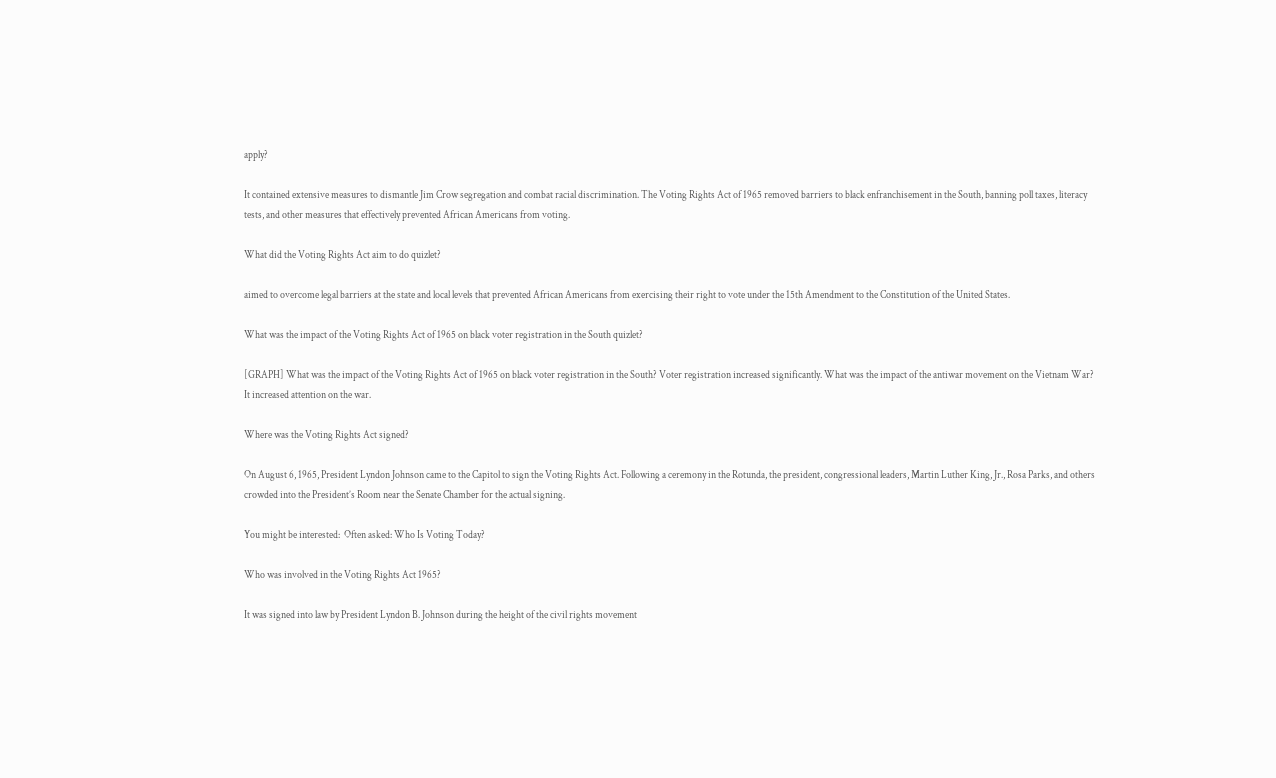apply?

It contained extensive measures to dismantle Jim Crow segregation and combat racial discrimination. The Voting Rights Act of 1965 removed barriers to black enfranchisement in the South, banning poll taxes, literacy tests, and other measures that effectively prevented African Americans from voting.

What did the Voting Rights Act aim to do quizlet?

aimed to overcome legal barriers at the state and local levels that prevented African Americans from exercising their right to vote under the 15th Amendment to the Constitution of the United States.

What was the impact of the Voting Rights Act of 1965 on black voter registration in the South quizlet?

[GRAPH] What was the impact of the Voting Rights Act of 1965 on black voter registration in the South? Voter registration increased significantly. What was the impact of the antiwar movement on the Vietnam War? It increased attention on the war.

Where was the Voting Rights Act signed?

On August 6, 1965, President Lyndon Johnson came to the Capitol to sign the Voting Rights Act. Following a ceremony in the Rotunda, the president, congressional leaders, Martin Luther King, Jr., Rosa Parks, and others crowded into the President’s Room near the Senate Chamber for the actual signing.

You might be interested:  Often asked: Who Is Voting Today?

Who was involved in the Voting Rights Act 1965?

It was signed into law by President Lyndon B. Johnson during the height of the civil rights movement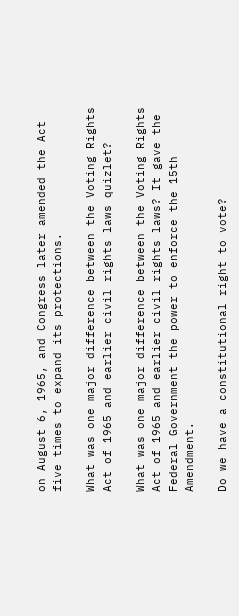on August 6, 1965, and Congress later amended the Act five times to expand its protections.

What was one major difference between the Voting Rights Act of 1965 and earlier civil rights laws quizlet?

What was one major difference between the Voting Rights Act of 1965 and earlier civil rights laws? It gave the Federal Government the power to enforce the 15th Amendment.

Do we have a constitutional right to vote?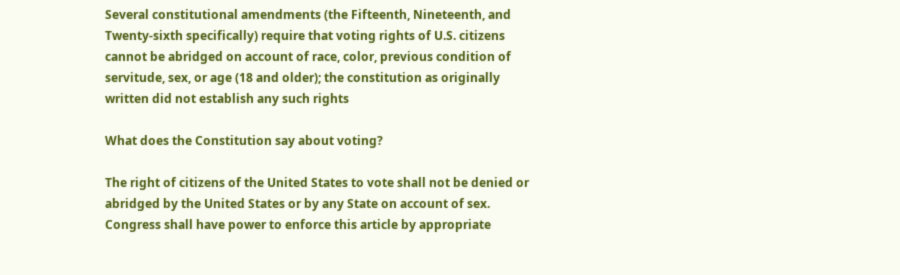Several constitutional amendments (the Fifteenth, Nineteenth, and Twenty-sixth specifically) require that voting rights of U.S. citizens cannot be abridged on account of race, color, previous condition of servitude, sex, or age (18 and older); the constitution as originally written did not establish any such rights

What does the Constitution say about voting?

The right of citizens of the United States to vote shall not be denied or abridged by the United States or by any State on account of sex. Congress shall have power to enforce this article by appropriate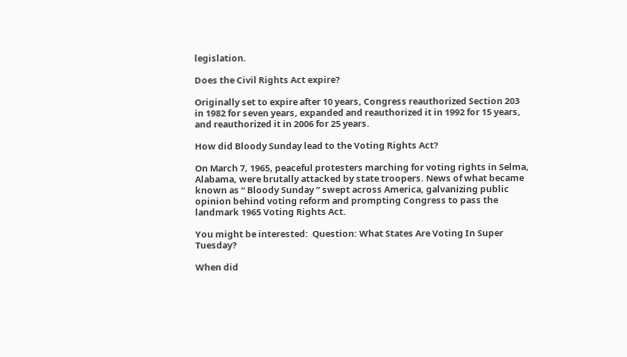legislation.

Does the Civil Rights Act expire?

Originally set to expire after 10 years, Congress reauthorized Section 203 in 1982 for seven years, expanded and reauthorized it in 1992 for 15 years, and reauthorized it in 2006 for 25 years.

How did Bloody Sunday lead to the Voting Rights Act?

On March 7, 1965, peaceful protesters marching for voting rights in Selma, Alabama, were brutally attacked by state troopers. News of what became known as “ Bloody Sunday ” swept across America, galvanizing public opinion behind voting reform and prompting Congress to pass the landmark 1965 Voting Rights Act.

You might be interested:  Question: What States Are Voting In Super Tuesday?

When did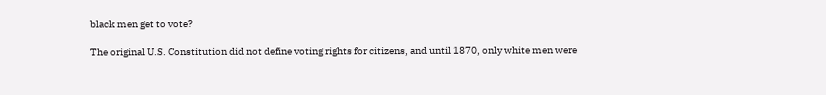black men get to vote?

The original U.S. Constitution did not define voting rights for citizens, and until 1870, only white men were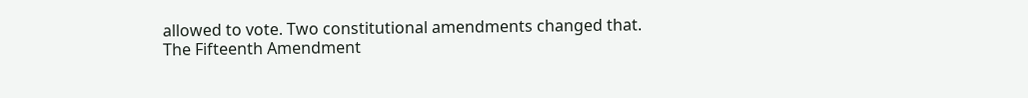allowed to vote. Two constitutional amendments changed that. The Fifteenth Amendment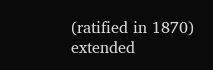(ratified in 1870) extended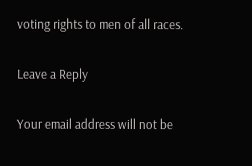voting rights to men of all races.

Leave a Reply

Your email address will not be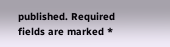published. Required fields are marked *